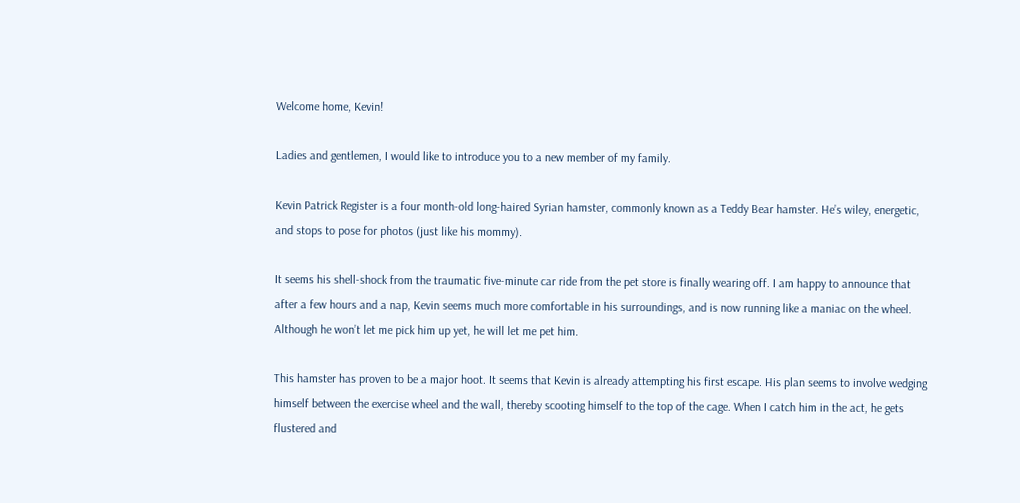Welcome home, Kevin!

Ladies and gentlemen, I would like to introduce you to a new member of my family.

Kevin Patrick Register is a four month-old long-haired Syrian hamster, commonly known as a Teddy Bear hamster. He’s wiley, energetic, and stops to pose for photos (just like his mommy).

It seems his shell-shock from the traumatic five-minute car ride from the pet store is finally wearing off. I am happy to announce that after a few hours and a nap, Kevin seems much more comfortable in his surroundings, and is now running like a maniac on the wheel. Although he won’t let me pick him up yet, he will let me pet him.

This hamster has proven to be a major hoot. It seems that Kevin is already attempting his first escape. His plan seems to involve wedging himself between the exercise wheel and the wall, thereby scooting himself to the top of the cage. When I catch him in the act, he gets flustered and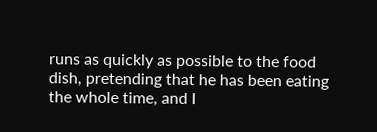runs as quickly as possible to the food dish, pretending that he has been eating the whole time, and I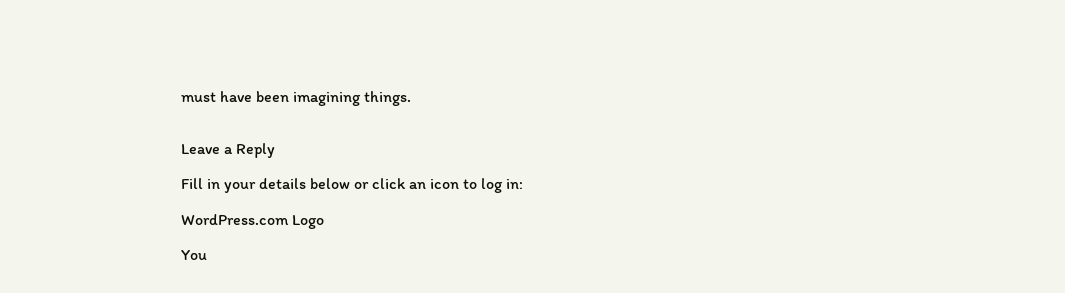must have been imagining things.


Leave a Reply

Fill in your details below or click an icon to log in:

WordPress.com Logo

You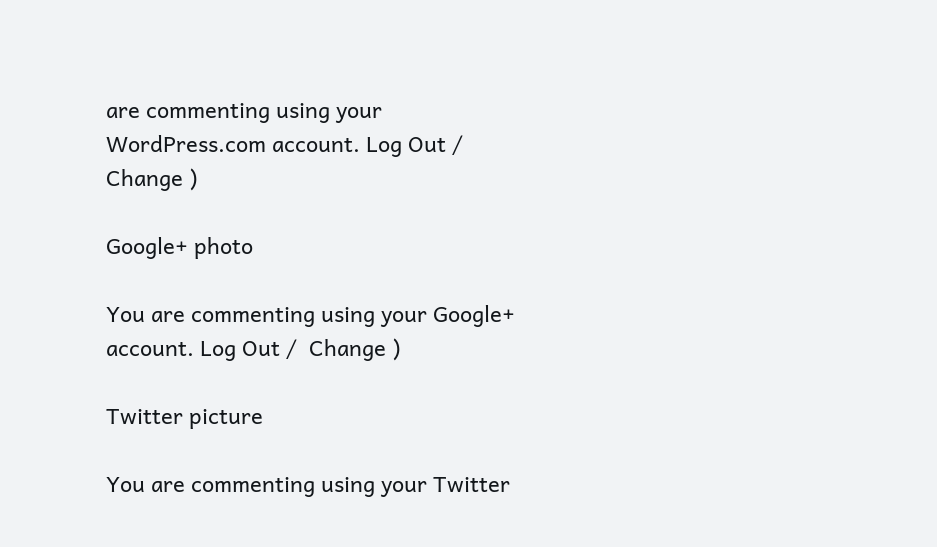are commenting using your WordPress.com account. Log Out /  Change )

Google+ photo

You are commenting using your Google+ account. Log Out /  Change )

Twitter picture

You are commenting using your Twitter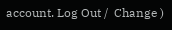account. Log Out /  Change )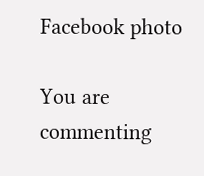Facebook photo

You are commenting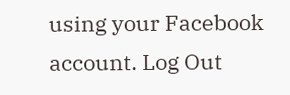using your Facebook account. Log Out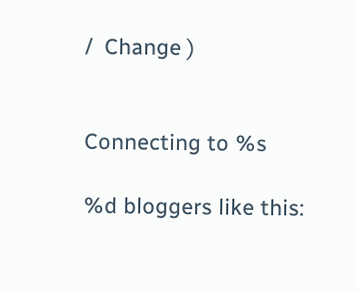/  Change )


Connecting to %s

%d bloggers like this: